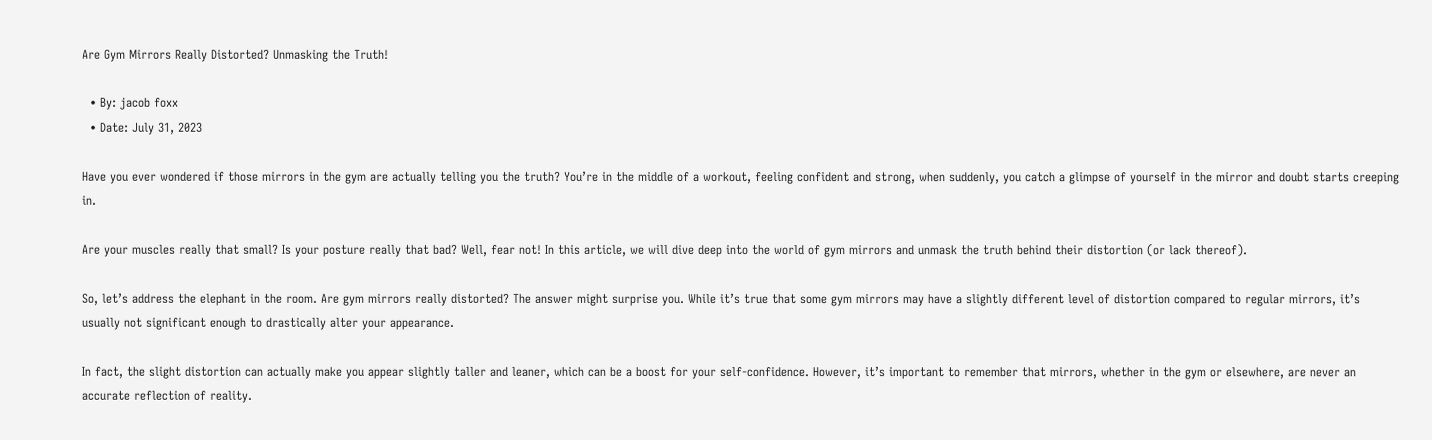Are Gym Mirrors Really Distorted? Unmasking the Truth!

  • By: jacob foxx
  • Date: July 31, 2023

Have you ever wondered if those mirrors in the gym are actually telling you the truth? You’re in the middle of a workout, feeling confident and strong, when suddenly, you catch a glimpse of yourself in the mirror and doubt starts creeping in.

Are your muscles really that small? Is your posture really that bad? Well, fear not! In this article, we will dive deep into the world of gym mirrors and unmask the truth behind their distortion (or lack thereof).

So, let’s address the elephant in the room. Are gym mirrors really distorted? The answer might surprise you. While it’s true that some gym mirrors may have a slightly different level of distortion compared to regular mirrors, it’s usually not significant enough to drastically alter your appearance.

In fact, the slight distortion can actually make you appear slightly taller and leaner, which can be a boost for your self-confidence. However, it’s important to remember that mirrors, whether in the gym or elsewhere, are never an accurate reflection of reality.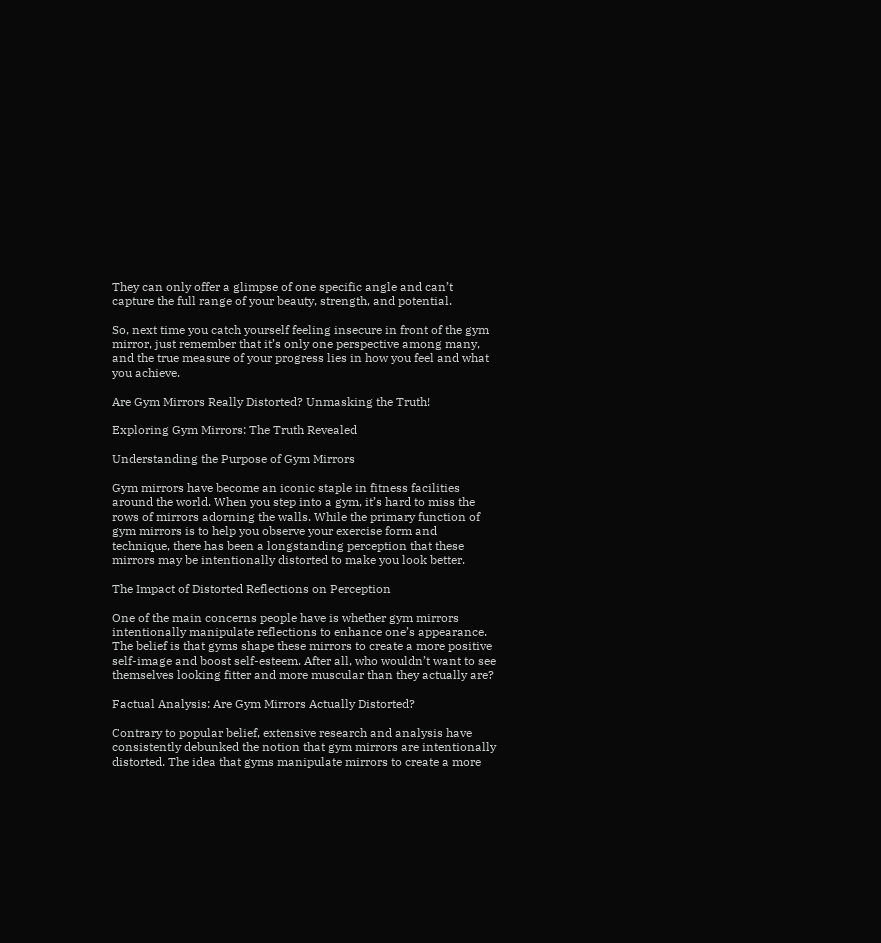They can only offer a glimpse of one specific angle and can’t capture the full range of your beauty, strength, and potential.

So, next time you catch yourself feeling insecure in front of the gym mirror, just remember that it’s only one perspective among many, and the true measure of your progress lies in how you feel and what you achieve.

Are Gym Mirrors Really Distorted? Unmasking the Truth!

Exploring Gym Mirrors: The Truth Revealed

Understanding the Purpose of Gym Mirrors

Gym mirrors have become an iconic staple in fitness facilities around the world. When you step into a gym, it’s hard to miss the rows of mirrors adorning the walls. While the primary function of gym mirrors is to help you observe your exercise form and technique, there has been a longstanding perception that these mirrors may be intentionally distorted to make you look better.

The Impact of Distorted Reflections on Perception

One of the main concerns people have is whether gym mirrors intentionally manipulate reflections to enhance one’s appearance. The belief is that gyms shape these mirrors to create a more positive self-image and boost self-esteem. After all, who wouldn’t want to see themselves looking fitter and more muscular than they actually are?

Factual Analysis: Are Gym Mirrors Actually Distorted?

Contrary to popular belief, extensive research and analysis have consistently debunked the notion that gym mirrors are intentionally distorted. The idea that gyms manipulate mirrors to create a more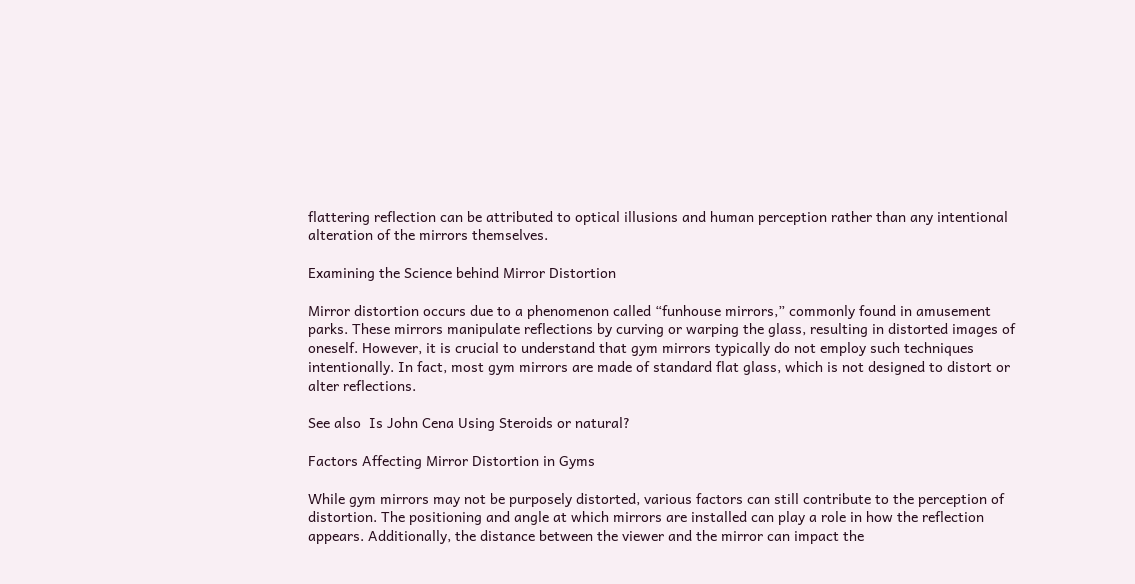flattering reflection can be attributed to optical illusions and human perception rather than any intentional alteration of the mirrors themselves.

Examining the Science behind Mirror Distortion

Mirror distortion occurs due to a phenomenon called “funhouse mirrors,” commonly found in amusement parks. These mirrors manipulate reflections by curving or warping the glass, resulting in distorted images of oneself. However, it is crucial to understand that gym mirrors typically do not employ such techniques intentionally. In fact, most gym mirrors are made of standard flat glass, which is not designed to distort or alter reflections.

See also  Is John Cena Using Steroids or natural?

Factors Affecting Mirror Distortion in Gyms

While gym mirrors may not be purposely distorted, various factors can still contribute to the perception of distortion. The positioning and angle at which mirrors are installed can play a role in how the reflection appears. Additionally, the distance between the viewer and the mirror can impact the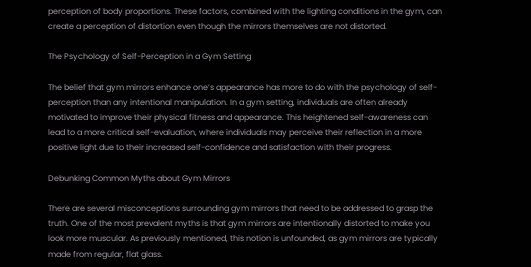perception of body proportions. These factors, combined with the lighting conditions in the gym, can create a perception of distortion even though the mirrors themselves are not distorted.

The Psychology of Self-Perception in a Gym Setting

The belief that gym mirrors enhance one’s appearance has more to do with the psychology of self-perception than any intentional manipulation. In a gym setting, individuals are often already motivated to improve their physical fitness and appearance. This heightened self-awareness can lead to a more critical self-evaluation, where individuals may perceive their reflection in a more positive light due to their increased self-confidence and satisfaction with their progress.

Debunking Common Myths about Gym Mirrors

There are several misconceptions surrounding gym mirrors that need to be addressed to grasp the truth. One of the most prevalent myths is that gym mirrors are intentionally distorted to make you look more muscular. As previously mentioned, this notion is unfounded, as gym mirrors are typically made from regular, flat glass.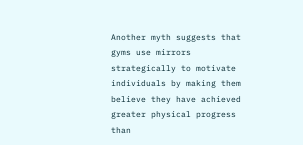Another myth suggests that gyms use mirrors strategically to motivate individuals by making them believe they have achieved greater physical progress than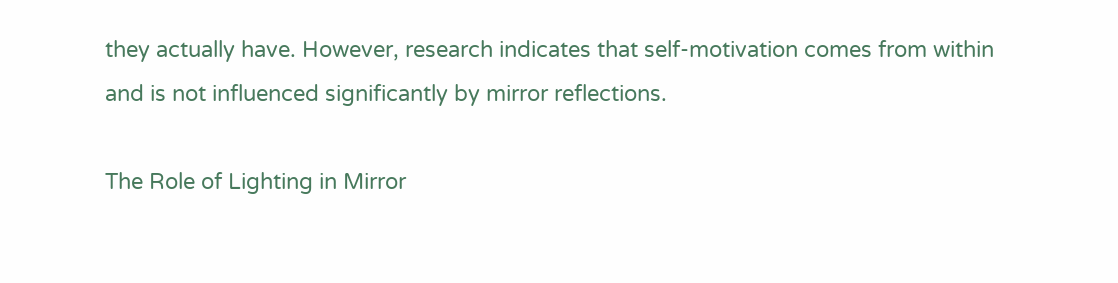they actually have. However, research indicates that self-motivation comes from within and is not influenced significantly by mirror reflections.

The Role of Lighting in Mirror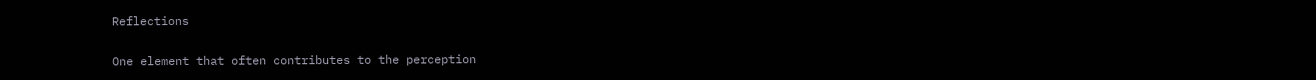Reflections

One element that often contributes to the perception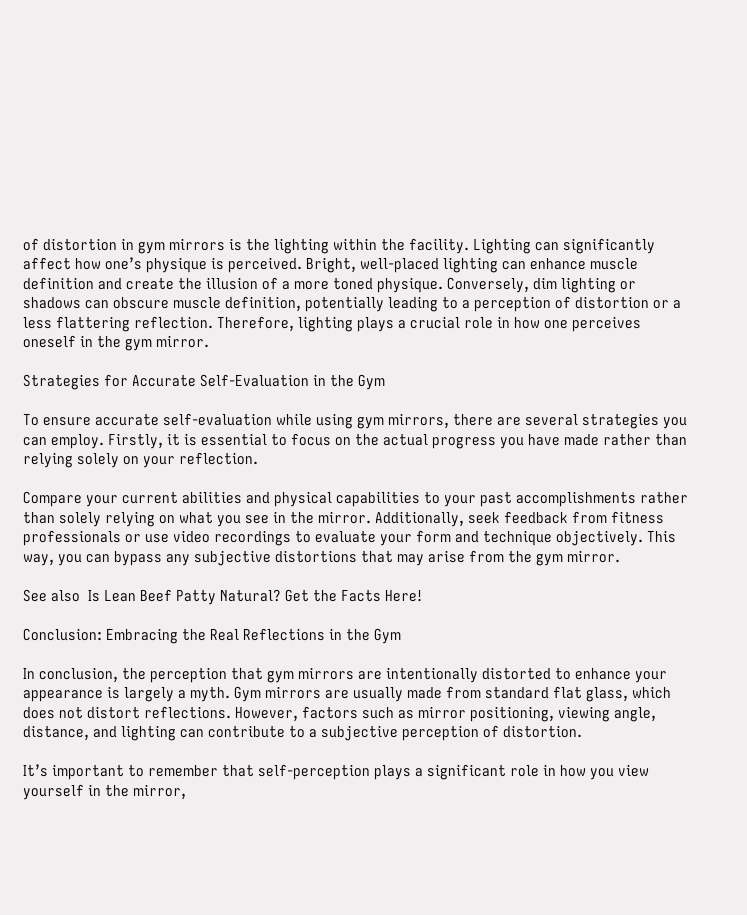of distortion in gym mirrors is the lighting within the facility. Lighting can significantly affect how one’s physique is perceived. Bright, well-placed lighting can enhance muscle definition and create the illusion of a more toned physique. Conversely, dim lighting or shadows can obscure muscle definition, potentially leading to a perception of distortion or a less flattering reflection. Therefore, lighting plays a crucial role in how one perceives oneself in the gym mirror.

Strategies for Accurate Self-Evaluation in the Gym

To ensure accurate self-evaluation while using gym mirrors, there are several strategies you can employ. Firstly, it is essential to focus on the actual progress you have made rather than relying solely on your reflection.

Compare your current abilities and physical capabilities to your past accomplishments rather than solely relying on what you see in the mirror. Additionally, seek feedback from fitness professionals or use video recordings to evaluate your form and technique objectively. This way, you can bypass any subjective distortions that may arise from the gym mirror.

See also  Is Lean Beef Patty Natural? Get the Facts Here!

Conclusion: Embracing the Real Reflections in the Gym

In conclusion, the perception that gym mirrors are intentionally distorted to enhance your appearance is largely a myth. Gym mirrors are usually made from standard flat glass, which does not distort reflections. However, factors such as mirror positioning, viewing angle, distance, and lighting can contribute to a subjective perception of distortion.

It’s important to remember that self-perception plays a significant role in how you view yourself in the mirror,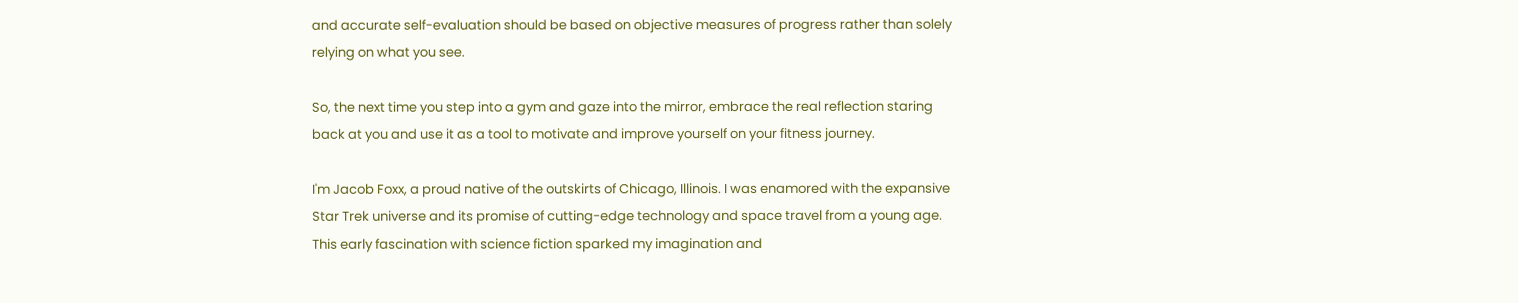and accurate self-evaluation should be based on objective measures of progress rather than solely relying on what you see.

So, the next time you step into a gym and gaze into the mirror, embrace the real reflection staring back at you and use it as a tool to motivate and improve yourself on your fitness journey.

I'm Jacob Foxx, a proud native of the outskirts of Chicago, Illinois. I was enamored with the expansive Star Trek universe and its promise of cutting-edge technology and space travel from a young age. This early fascination with science fiction sparked my imagination and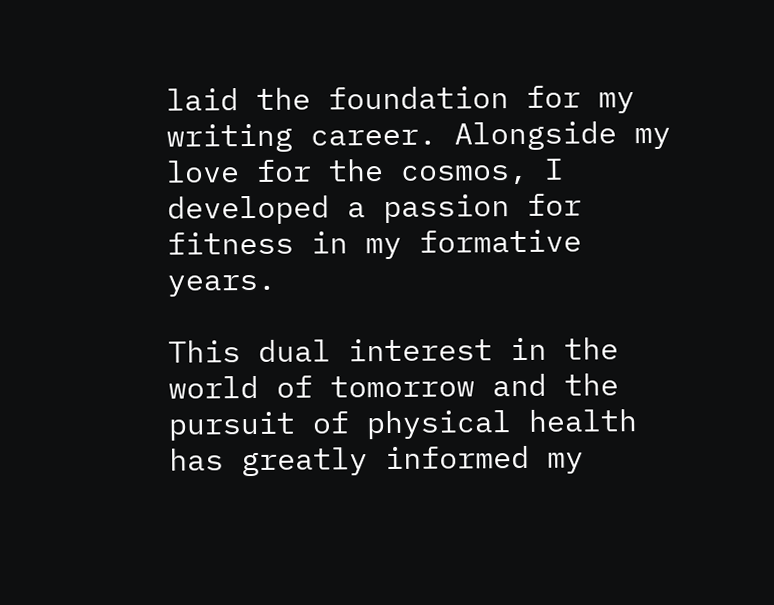laid the foundation for my writing career. Alongside my love for the cosmos, I developed a passion for fitness in my formative years.

This dual interest in the world of tomorrow and the pursuit of physical health has greatly informed my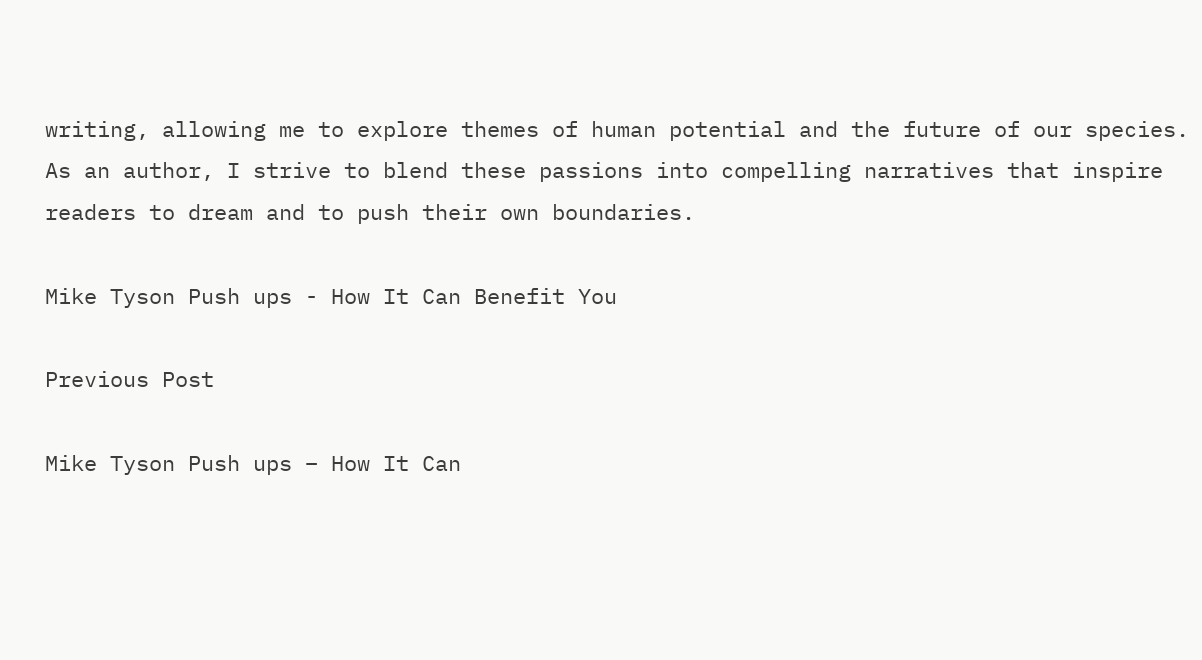writing, allowing me to explore themes of human potential and the future of our species. As an author, I strive to blend these passions into compelling narratives that inspire readers to dream and to push their own boundaries.

Mike Tyson Push ups - How It Can Benefit You

Previous Post

Mike Tyson Push ups – How It Can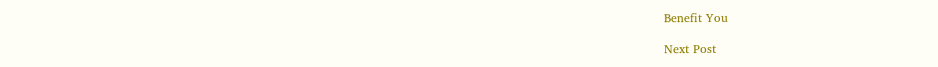Benefit You

Next Post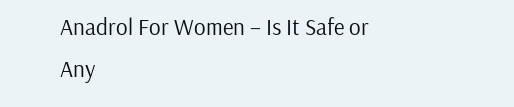Anadrol For Women – Is It Safe or Any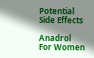Potential Side Effects

Anadrol For Women